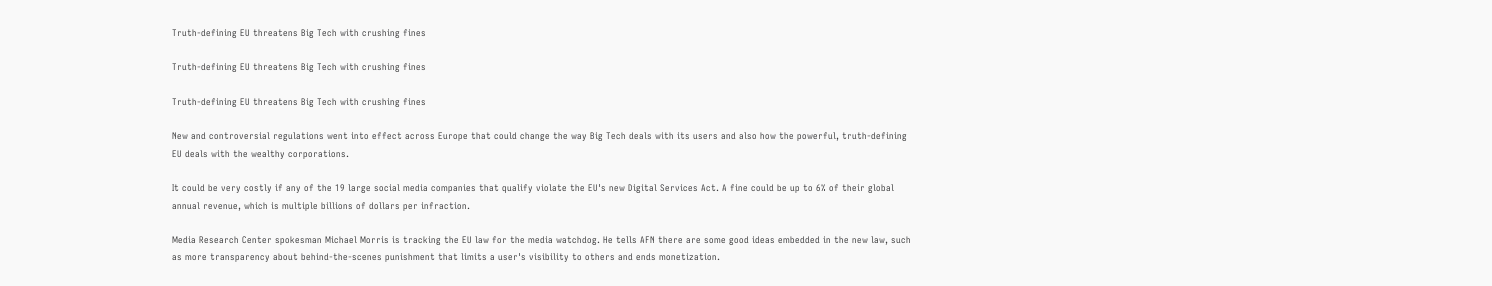Truth-defining EU threatens Big Tech with crushing fines

Truth-defining EU threatens Big Tech with crushing fines

Truth-defining EU threatens Big Tech with crushing fines

New and controversial regulations went into effect across Europe that could change the way Big Tech deals with its users and also how the powerful, truth-defining EU deals with the wealthy corporations.

It could be very costly if any of the 19 large social media companies that qualify violate the EU's new Digital Services Act. A fine could be up to 6% of their global annual revenue, which is multiple billions of dollars per infraction.

Media Research Center spokesman Michael Morris is tracking the EU law for the media watchdog. He tells AFN there are some good ideas embedded in the new law, such as more transparency about behind-the-scenes punishment that limits a user's visibility to others and ends monetization.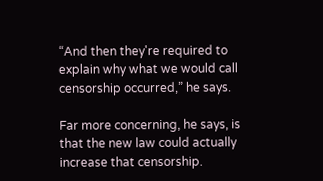“And then they're required to explain why what we would call censorship occurred,” he says.

Far more concerning, he says, is that the new law could actually increase that censorship.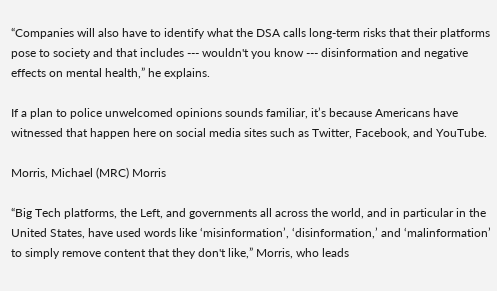“Companies will also have to identify what the DSA calls long-term risks that their platforms pose to society and that includes --- wouldn't you know --- disinformation and negative effects on mental health,” he explains.

If a plan to police unwelcomed opinions sounds familiar, it’s because Americans have witnessed that happen here on social media sites such as Twitter, Facebook, and YouTube.

Morris, Michael (MRC) Morris

“Big Tech platforms, the Left, and governments all across the world, and in particular in the United States, have used words like ‘misinformation’, ‘disinformation,’ and ‘malinformation’ to simply remove content that they don't like,” Morris, who leads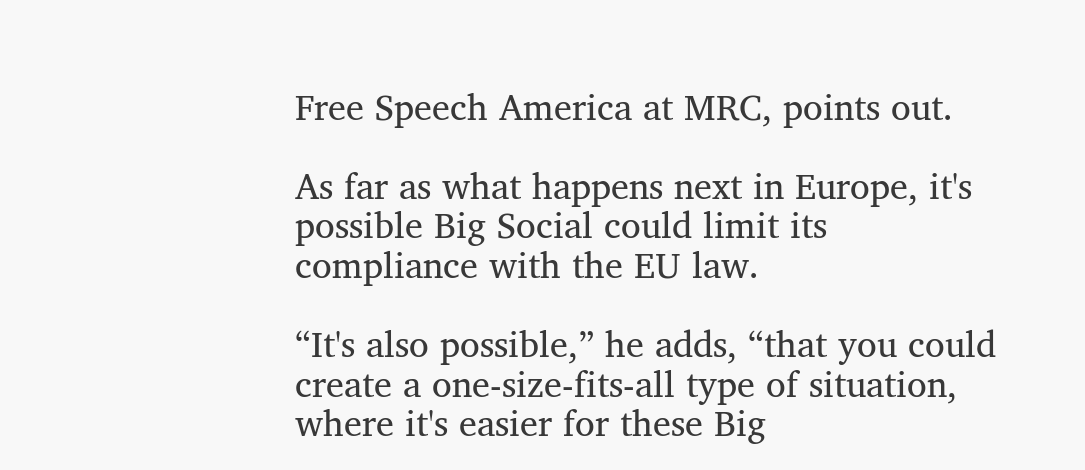Free Speech America at MRC, points out.

As far as what happens next in Europe, it's possible Big Social could limit its compliance with the EU law.

“It's also possible,” he adds, “that you could create a one-size-fits-all type of situation, where it's easier for these Big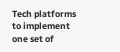Tech platforms to implement one set of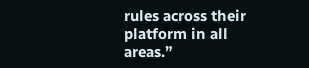rules across their platform in all areas.”